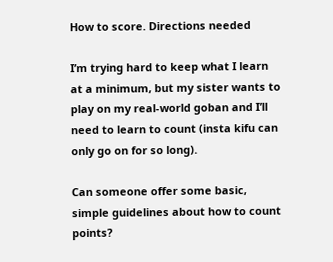How to score. Directions needed

I’m trying hard to keep what I learn at a minimum, but my sister wants to play on my real-world goban and I’ll need to learn to count (insta kifu can only go on for so long).

Can someone offer some basic, simple guidelines about how to count points?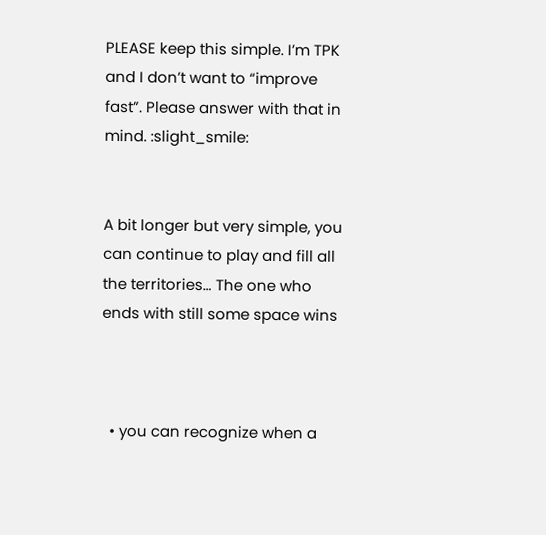PLEASE keep this simple. I’m TPK and I don’t want to “improve fast”. Please answer with that in mind. :slight_smile:


A bit longer but very simple, you can continue to play and fill all the territories… The one who ends with still some space wins



  • you can recognize when a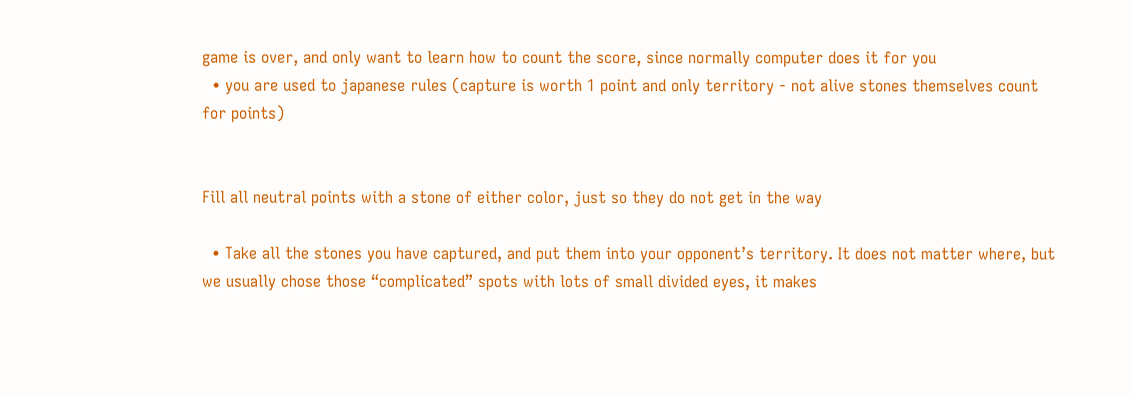game is over, and only want to learn how to count the score, since normally computer does it for you
  • you are used to japanese rules (capture is worth 1 point and only territory - not alive stones themselves count for points)


Fill all neutral points with a stone of either color, just so they do not get in the way

  • Take all the stones you have captured, and put them into your opponent’s territory. It does not matter where, but we usually chose those “complicated” spots with lots of small divided eyes, it makes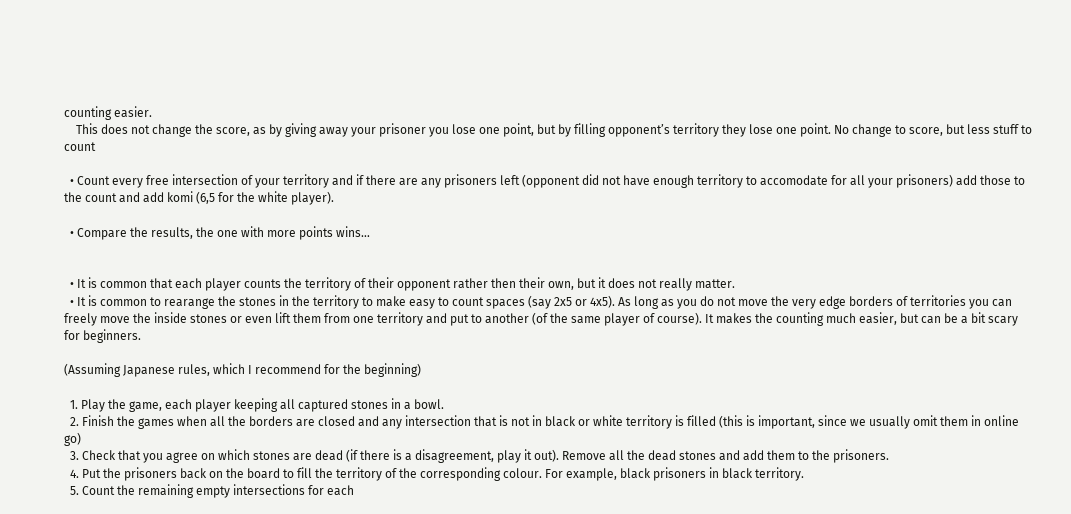counting easier.
    This does not change the score, as by giving away your prisoner you lose one point, but by filling opponent’s territory they lose one point. No change to score, but less stuff to count

  • Count every free intersection of your territory and if there are any prisoners left (opponent did not have enough territory to accomodate for all your prisoners) add those to the count and add komi (6,5 for the white player).

  • Compare the results, the one with more points wins…


  • It is common that each player counts the territory of their opponent rather then their own, but it does not really matter.
  • It is common to rearange the stones in the territory to make easy to count spaces (say 2x5 or 4x5). As long as you do not move the very edge borders of territories you can freely move the inside stones or even lift them from one territory and put to another (of the same player of course). It makes the counting much easier, but can be a bit scary for beginners.

(Assuming Japanese rules, which I recommend for the beginning)

  1. Play the game, each player keeping all captured stones in a bowl.
  2. Finish the games when all the borders are closed and any intersection that is not in black or white territory is filled (this is important, since we usually omit them in online go)
  3. Check that you agree on which stones are dead (if there is a disagreement, play it out). Remove all the dead stones and add them to the prisoners.
  4. Put the prisoners back on the board to fill the territory of the corresponding colour. For example, black prisoners in black territory.
  5. Count the remaining empty intersections for each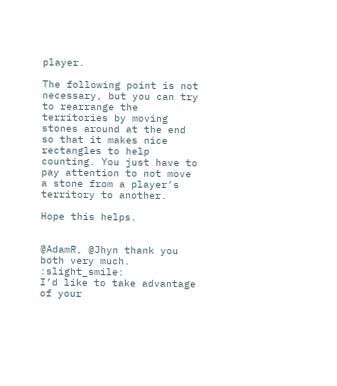player.

The following point is not necessary, but you can try to rearrange the territories by moving stones around at the end so that it makes nice rectangles to help counting. You just have to pay attention to not move a stone from a player’s territory to another.

Hope this helps.


@AdamR, @Jhyn thank you both very much. :slight_smile:
I’d like to take advantage of your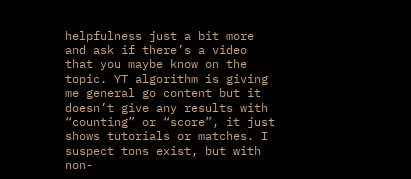helpfulness just a bit more and ask if there’s a video that you maybe know on the topic. YT algorithm is giving me general go content but it doesn’t give any results with “counting” or “score”, it just shows tutorials or matches. I suspect tons exist, but with non-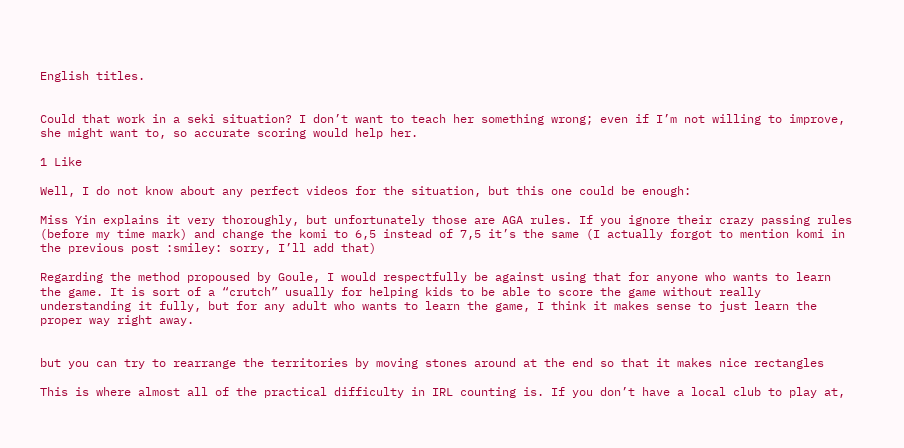English titles.


Could that work in a seki situation? I don’t want to teach her something wrong; even if I’m not willing to improve, she might want to, so accurate scoring would help her.

1 Like

Well, I do not know about any perfect videos for the situation, but this one could be enough:

Miss Yin explains it very thoroughly, but unfortunately those are AGA rules. If you ignore their crazy passing rules (before my time mark) and change the komi to 6,5 instead of 7,5 it’s the same (I actually forgot to mention komi in the previous post :smiley: sorry, I’ll add that)

Regarding the method propoused by Goule, I would respectfully be against using that for anyone who wants to learn the game. It is sort of a “crutch” usually for helping kids to be able to score the game without really understanding it fully, but for any adult who wants to learn the game, I think it makes sense to just learn the proper way right away.


but you can try to rearrange the territories by moving stones around at the end so that it makes nice rectangles

This is where almost all of the practical difficulty in IRL counting is. If you don’t have a local club to play at,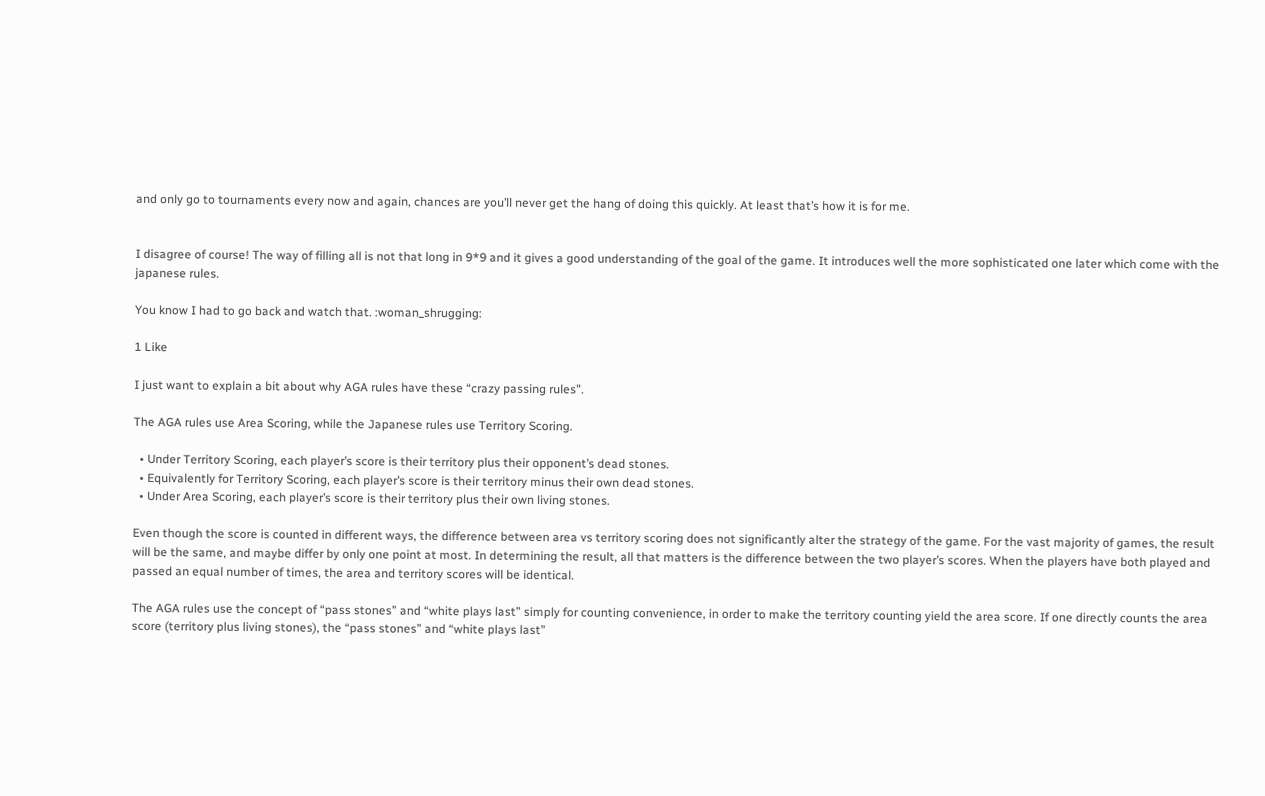and only go to tournaments every now and again, chances are you’ll never get the hang of doing this quickly. At least that’s how it is for me.


I disagree of course! The way of filling all is not that long in 9*9 and it gives a good understanding of the goal of the game. It introduces well the more sophisticated one later which come with the japanese rules.

You know I had to go back and watch that. :woman_shrugging:

1 Like

I just want to explain a bit about why AGA rules have these “crazy passing rules”.

The AGA rules use Area Scoring, while the Japanese rules use Territory Scoring.

  • Under Territory Scoring, each player’s score is their territory plus their opponent’s dead stones.
  • Equivalently for Territory Scoring, each player’s score is their territory minus their own dead stones.
  • Under Area Scoring, each player’s score is their territory plus their own living stones.

Even though the score is counted in different ways, the difference between area vs territory scoring does not significantly alter the strategy of the game. For the vast majority of games, the result will be the same, and maybe differ by only one point at most. In determining the result, all that matters is the difference between the two player’s scores. When the players have both played and passed an equal number of times, the area and territory scores will be identical.

The AGA rules use the concept of “pass stones” and “white plays last” simply for counting convenience, in order to make the territory counting yield the area score. If one directly counts the area score (territory plus living stones), the “pass stones” and “white plays last”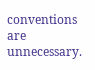conventions are unnecessary.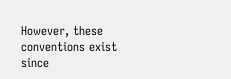However, these conventions exist since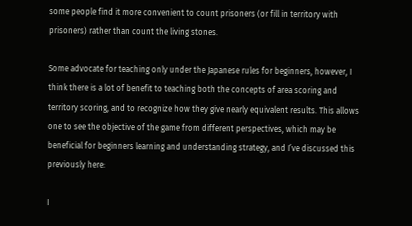some people find it more convenient to count prisoners (or fill in territory with prisoners) rather than count the living stones.

Some advocate for teaching only under the Japanese rules for beginners, however, I think there is a lot of benefit to teaching both the concepts of area scoring and territory scoring, and to recognize how they give nearly equivalent results. This allows one to see the objective of the game from different perspectives, which may be beneficial for beginners learning and understanding strategy, and I’ve discussed this previously here:

I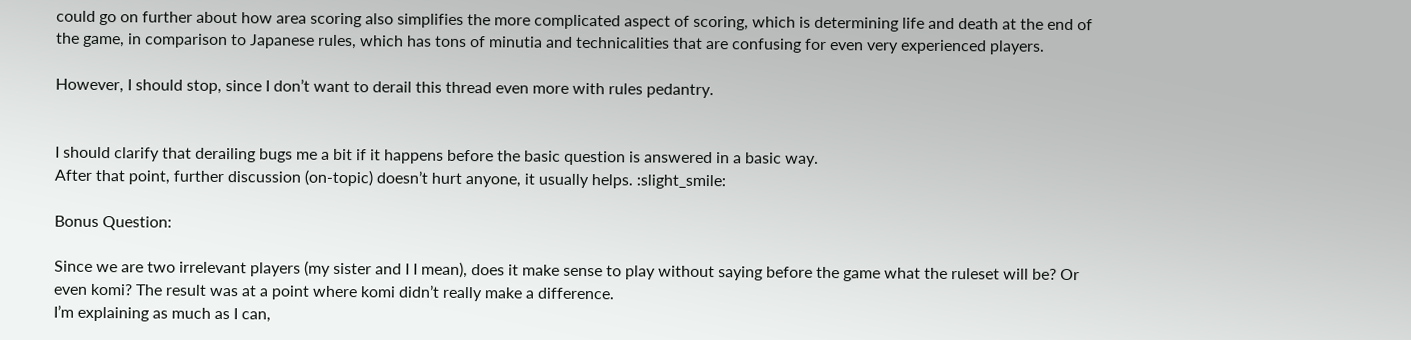could go on further about how area scoring also simplifies the more complicated aspect of scoring, which is determining life and death at the end of the game, in comparison to Japanese rules, which has tons of minutia and technicalities that are confusing for even very experienced players.

However, I should stop, since I don’t want to derail this thread even more with rules pedantry.


I should clarify that derailing bugs me a bit if it happens before the basic question is answered in a basic way.
After that point, further discussion (on-topic) doesn’t hurt anyone, it usually helps. :slight_smile:

Bonus Question:

Since we are two irrelevant players (my sister and I I mean), does it make sense to play without saying before the game what the ruleset will be? Or even komi? The result was at a point where komi didn’t really make a difference.
I’m explaining as much as I can,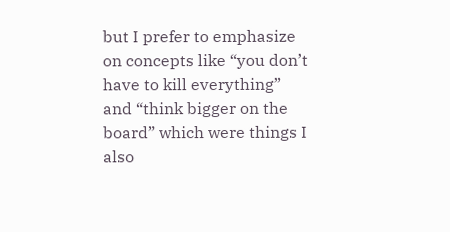but I prefer to emphasize on concepts like “you don’t have to kill everything” and “think bigger on the board” which were things I also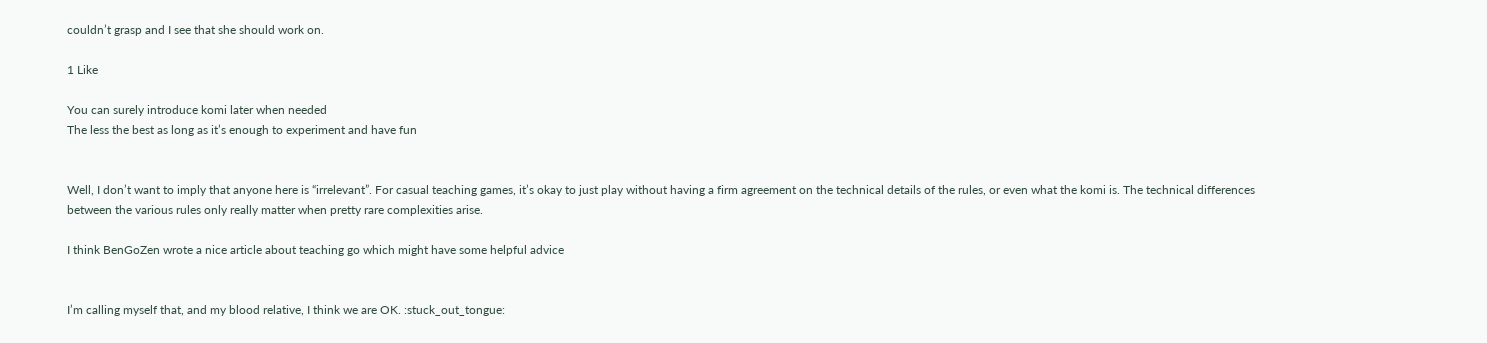couldn’t grasp and I see that she should work on.

1 Like

You can surely introduce komi later when needed
The less the best as long as it’s enough to experiment and have fun


Well, I don’t want to imply that anyone here is “irrelevant”. For casual teaching games, it’s okay to just play without having a firm agreement on the technical details of the rules, or even what the komi is. The technical differences between the various rules only really matter when pretty rare complexities arise.

I think BenGoZen wrote a nice article about teaching go which might have some helpful advice


I’m calling myself that, and my blood relative, I think we are OK. :stuck_out_tongue: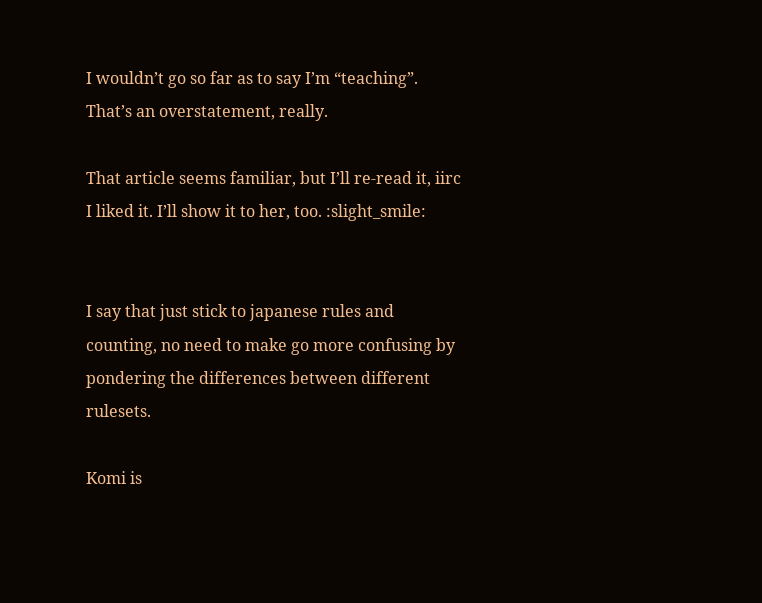I wouldn’t go so far as to say I’m “teaching”. That’s an overstatement, really.

That article seems familiar, but I’ll re-read it, iirc I liked it. I’ll show it to her, too. :slight_smile:


I say that just stick to japanese rules and counting, no need to make go more confusing by pondering the differences between different rulesets.

Komi is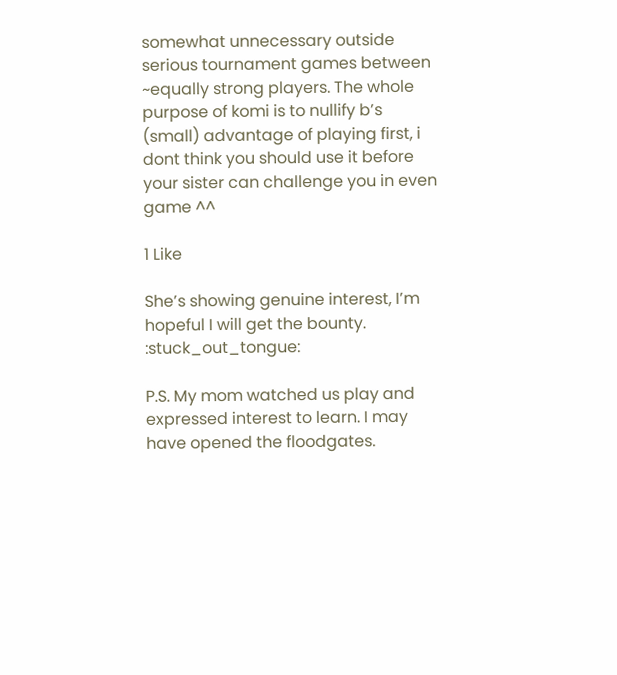somewhat unnecessary outside serious tournament games between ~equally strong players. The whole purpose of komi is to nullify b’s (small) advantage of playing first, i dont think you should use it before your sister can challenge you in even game ^^

1 Like

She’s showing genuine interest, I’m hopeful I will get the bounty. :stuck_out_tongue:

P.S. My mom watched us play and expressed interest to learn. I may have opened the floodgates.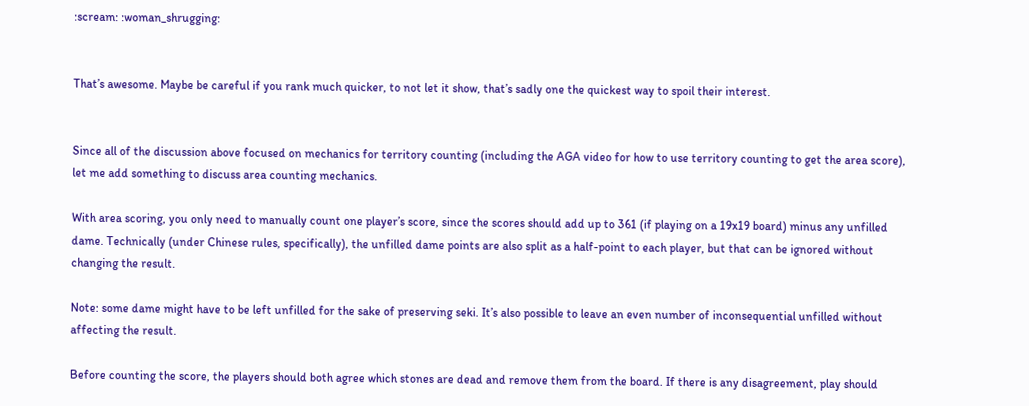:scream: :woman_shrugging:


That’s awesome. Maybe be careful if you rank much quicker, to not let it show, that’s sadly one the quickest way to spoil their interest.


Since all of the discussion above focused on mechanics for territory counting (including the AGA video for how to use territory counting to get the area score), let me add something to discuss area counting mechanics.

With area scoring, you only need to manually count one player’s score, since the scores should add up to 361 (if playing on a 19x19 board) minus any unfilled dame. Technically (under Chinese rules, specifically), the unfilled dame points are also split as a half-point to each player, but that can be ignored without changing the result.

Note: some dame might have to be left unfilled for the sake of preserving seki. It’s also possible to leave an even number of inconsequential unfilled without affecting the result.

Before counting the score, the players should both agree which stones are dead and remove them from the board. If there is any disagreement, play should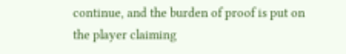continue, and the burden of proof is put on the player claiming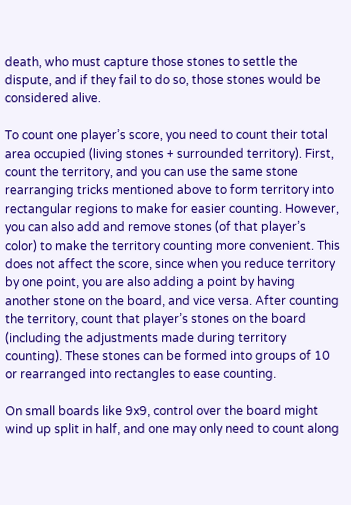death, who must capture those stones to settle the dispute, and if they fail to do so, those stones would be considered alive.

To count one player’s score, you need to count their total area occupied (living stones + surrounded territory). First, count the territory, and you can use the same stone rearranging tricks mentioned above to form territory into rectangular regions to make for easier counting. However, you can also add and remove stones (of that player’s color) to make the territory counting more convenient. This does not affect the score, since when you reduce territory by one point, you are also adding a point by having another stone on the board, and vice versa. After counting the territory, count that player’s stones on the board (including the adjustments made during territory counting). These stones can be formed into groups of 10 or rearranged into rectangles to ease counting.

On small boards like 9x9, control over the board might wind up split in half, and one may only need to count along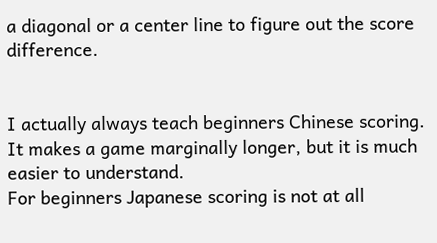a diagonal or a center line to figure out the score difference.


I actually always teach beginners Chinese scoring. It makes a game marginally longer, but it is much easier to understand.
For beginners Japanese scoring is not at all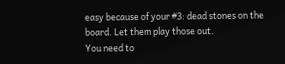easy because of your #3: dead stones on the board. Let them play those out.
You need to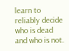learn to reliably decide who is dead and who is not.